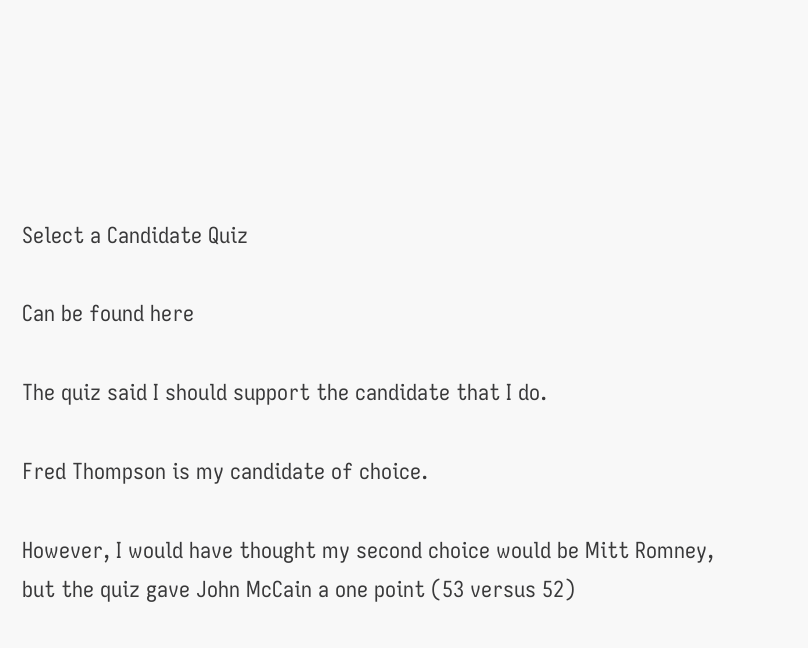Select a Candidate Quiz

Can be found here

The quiz said I should support the candidate that I do.

Fred Thompson is my candidate of choice.

However, I would have thought my second choice would be Mitt Romney, but the quiz gave John McCain a one point (53 versus 52)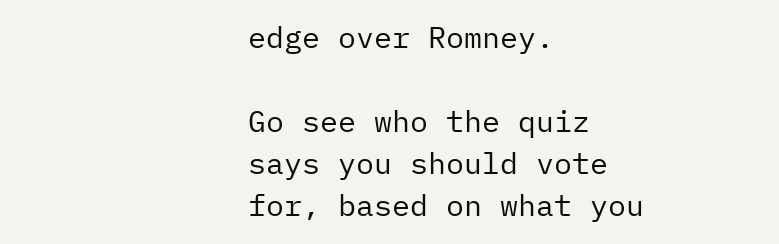edge over Romney.

Go see who the quiz says you should vote for, based on what you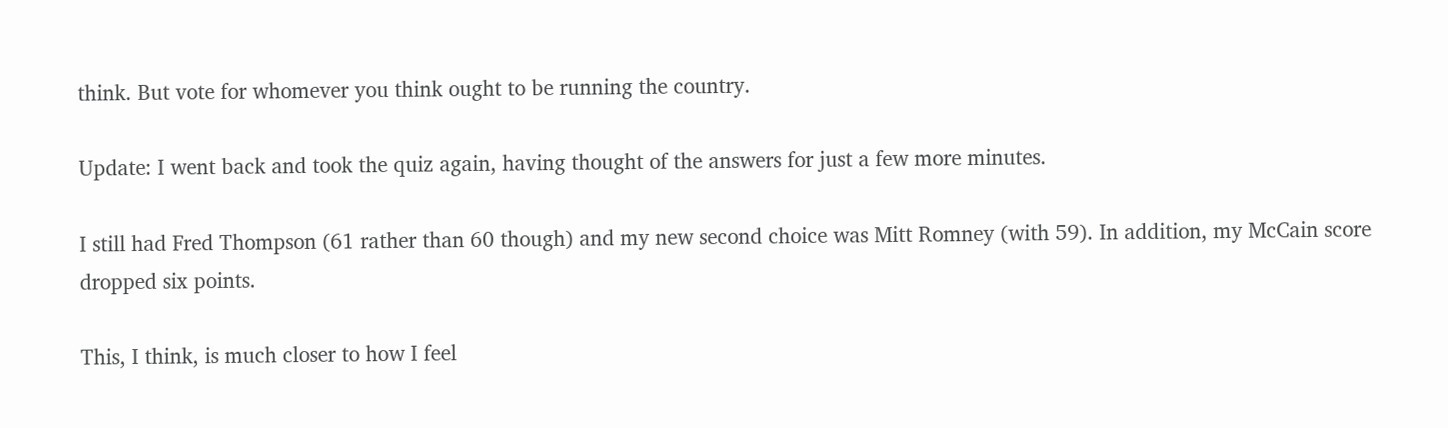think. But vote for whomever you think ought to be running the country.

Update: I went back and took the quiz again, having thought of the answers for just a few more minutes.

I still had Fred Thompson (61 rather than 60 though) and my new second choice was Mitt Romney (with 59). In addition, my McCain score dropped six points.

This, I think, is much closer to how I feel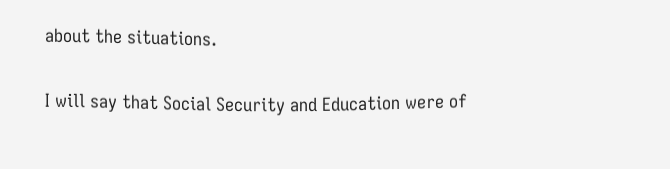about the situations.

I will say that Social Security and Education were of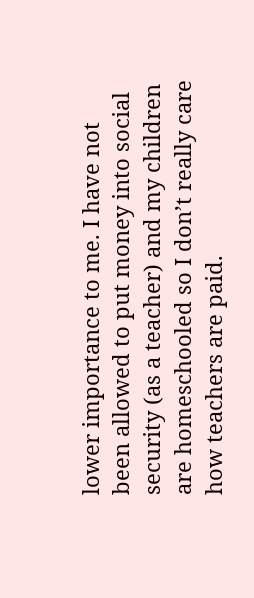lower importance to me. I have not been allowed to put money into social security (as a teacher) and my children are homeschooled so I don’t really care how teachers are paid.